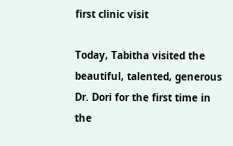first clinic visit

Today, Tabitha visited the beautiful, talented, generous
Dr. Dori for the first time in the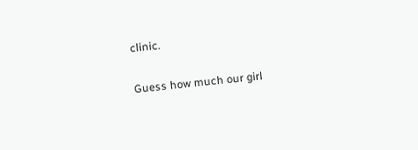clinic.

Guess how much our girl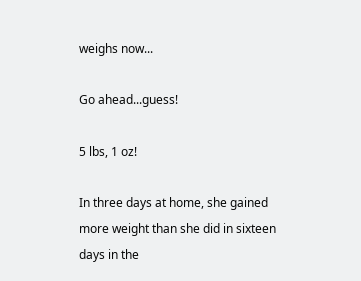weighs now...

Go ahead...guess!

5 lbs, 1 oz!

In three days at home, she gained more weight than she did in sixteen days in the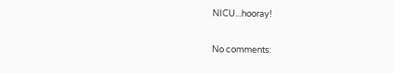NICU...hooray!

No comments: